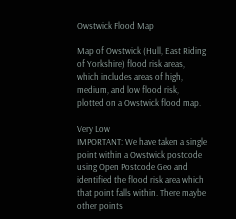Owstwick Flood Map

Map of Owstwick (Hull, East Riding of Yorkshire) flood risk areas, which includes areas of high, medium, and low flood risk, plotted on a Owstwick flood map.

Very Low
IMPORTANT: We have taken a single point within a Owstwick postcode using Open Postcode Geo and identified the flood risk area which that point falls within. There maybe other points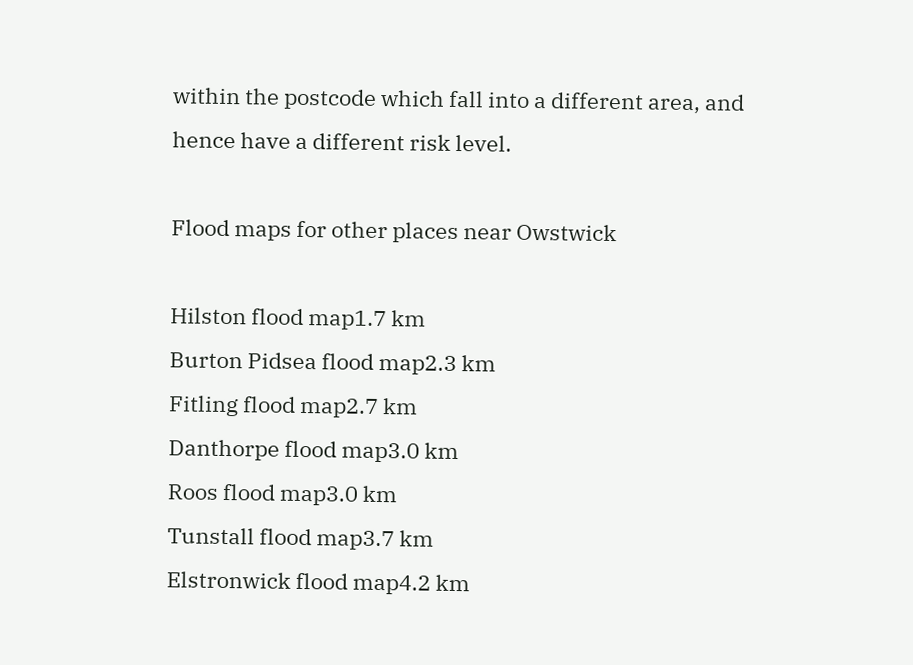within the postcode which fall into a different area, and hence have a different risk level.

Flood maps for other places near Owstwick

Hilston flood map1.7 km
Burton Pidsea flood map2.3 km
Fitling flood map2.7 km
Danthorpe flood map3.0 km
Roos flood map3.0 km
Tunstall flood map3.7 km
Elstronwick flood map4.2 km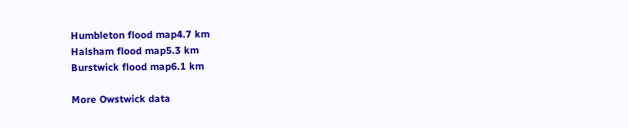Humbleton flood map4.7 km
Halsham flood map5.3 km
Burstwick flood map6.1 km

More Owstwick data